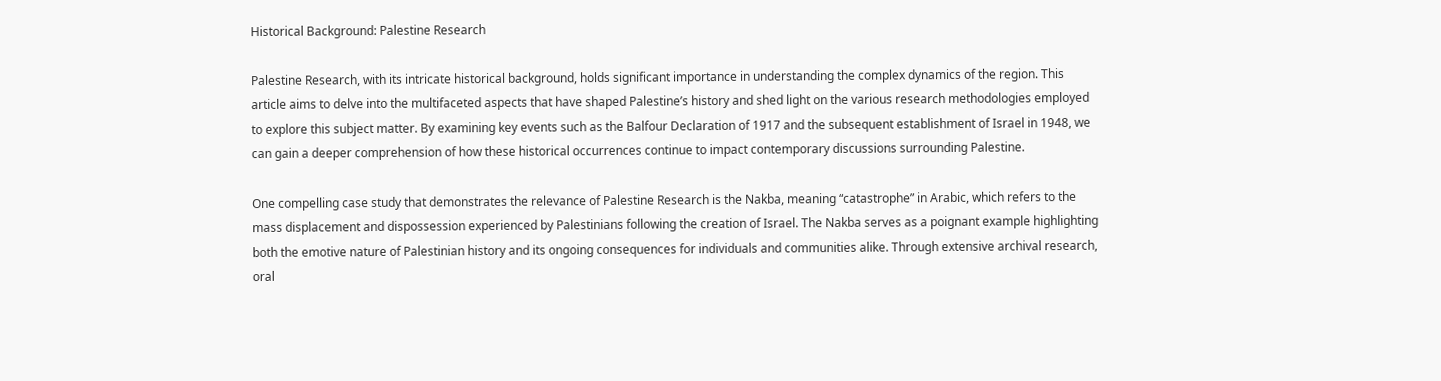Historical Background: Palestine Research

Palestine Research, with its intricate historical background, holds significant importance in understanding the complex dynamics of the region. This article aims to delve into the multifaceted aspects that have shaped Palestine’s history and shed light on the various research methodologies employed to explore this subject matter. By examining key events such as the Balfour Declaration of 1917 and the subsequent establishment of Israel in 1948, we can gain a deeper comprehension of how these historical occurrences continue to impact contemporary discussions surrounding Palestine.

One compelling case study that demonstrates the relevance of Palestine Research is the Nakba, meaning “catastrophe” in Arabic, which refers to the mass displacement and dispossession experienced by Palestinians following the creation of Israel. The Nakba serves as a poignant example highlighting both the emotive nature of Palestinian history and its ongoing consequences for individuals and communities alike. Through extensive archival research, oral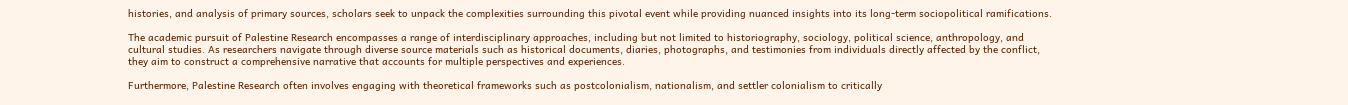histories, and analysis of primary sources, scholars seek to unpack the complexities surrounding this pivotal event while providing nuanced insights into its long-term sociopolitical ramifications.

The academic pursuit of Palestine Research encompasses a range of interdisciplinary approaches, including but not limited to historiography, sociology, political science, anthropology, and cultural studies. As researchers navigate through diverse source materials such as historical documents, diaries, photographs, and testimonies from individuals directly affected by the conflict, they aim to construct a comprehensive narrative that accounts for multiple perspectives and experiences.

Furthermore, Palestine Research often involves engaging with theoretical frameworks such as postcolonialism, nationalism, and settler colonialism to critically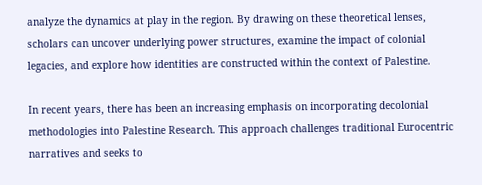analyze the dynamics at play in the region. By drawing on these theoretical lenses, scholars can uncover underlying power structures, examine the impact of colonial legacies, and explore how identities are constructed within the context of Palestine.

In recent years, there has been an increasing emphasis on incorporating decolonial methodologies into Palestine Research. This approach challenges traditional Eurocentric narratives and seeks to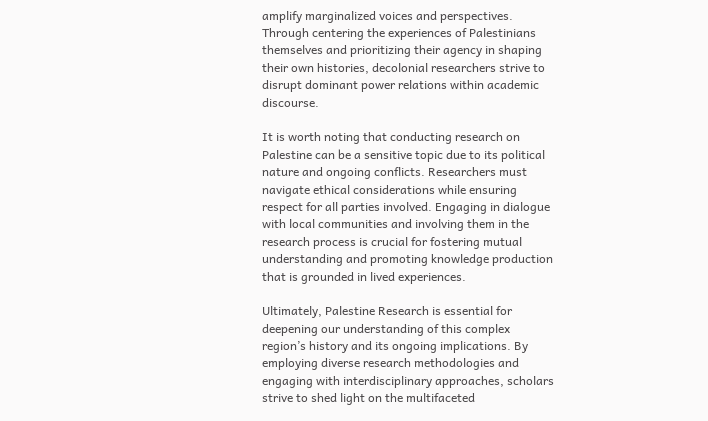amplify marginalized voices and perspectives. Through centering the experiences of Palestinians themselves and prioritizing their agency in shaping their own histories, decolonial researchers strive to disrupt dominant power relations within academic discourse.

It is worth noting that conducting research on Palestine can be a sensitive topic due to its political nature and ongoing conflicts. Researchers must navigate ethical considerations while ensuring respect for all parties involved. Engaging in dialogue with local communities and involving them in the research process is crucial for fostering mutual understanding and promoting knowledge production that is grounded in lived experiences.

Ultimately, Palestine Research is essential for deepening our understanding of this complex region’s history and its ongoing implications. By employing diverse research methodologies and engaging with interdisciplinary approaches, scholars strive to shed light on the multifaceted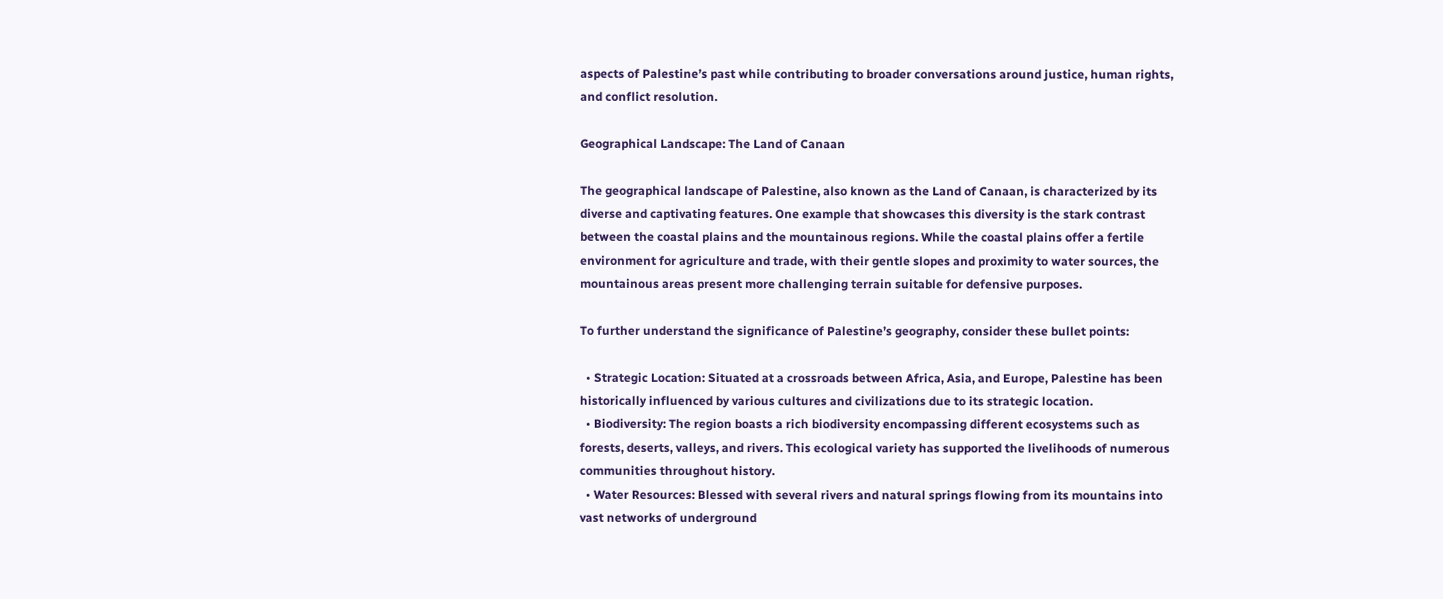aspects of Palestine’s past while contributing to broader conversations around justice, human rights, and conflict resolution.

Geographical Landscape: The Land of Canaan

The geographical landscape of Palestine, also known as the Land of Canaan, is characterized by its diverse and captivating features. One example that showcases this diversity is the stark contrast between the coastal plains and the mountainous regions. While the coastal plains offer a fertile environment for agriculture and trade, with their gentle slopes and proximity to water sources, the mountainous areas present more challenging terrain suitable for defensive purposes.

To further understand the significance of Palestine’s geography, consider these bullet points:

  • Strategic Location: Situated at a crossroads between Africa, Asia, and Europe, Palestine has been historically influenced by various cultures and civilizations due to its strategic location.
  • Biodiversity: The region boasts a rich biodiversity encompassing different ecosystems such as forests, deserts, valleys, and rivers. This ecological variety has supported the livelihoods of numerous communities throughout history.
  • Water Resources: Blessed with several rivers and natural springs flowing from its mountains into vast networks of underground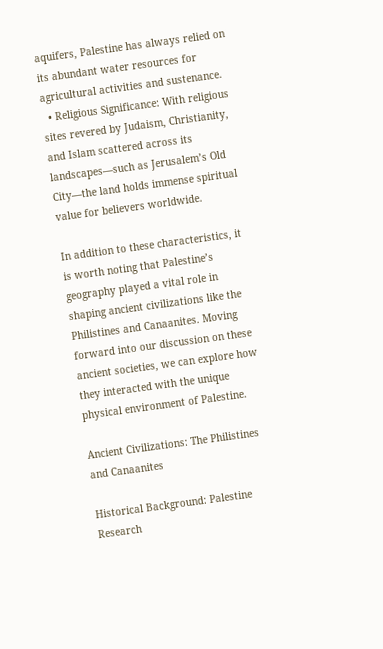aquifers, Palestine has always relied on its abundant water resources for agricultural activities and sustenance.
  • Religious Significance: With religious sites revered by Judaism, Christianity, and Islam scattered across its landscapes—such as Jerusalem’s Old City—the land holds immense spiritual value for believers worldwide.

In addition to these characteristics, it is worth noting that Palestine’s geography played a vital role in shaping ancient civilizations like the Philistines and Canaanites. Moving forward into our discussion on these ancient societies, we can explore how they interacted with the unique physical environment of Palestine.

Ancient Civilizations: The Philistines and Canaanites

Historical Background: Palestine Research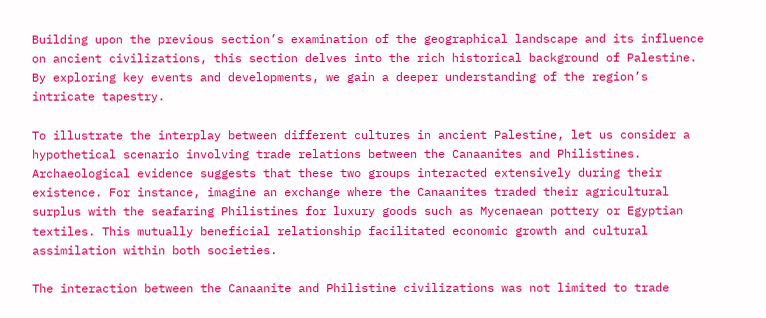Building upon the previous section’s examination of the geographical landscape and its influence on ancient civilizations, this section delves into the rich historical background of Palestine. By exploring key events and developments, we gain a deeper understanding of the region’s intricate tapestry.

To illustrate the interplay between different cultures in ancient Palestine, let us consider a hypothetical scenario involving trade relations between the Canaanites and Philistines. Archaeological evidence suggests that these two groups interacted extensively during their existence. For instance, imagine an exchange where the Canaanites traded their agricultural surplus with the seafaring Philistines for luxury goods such as Mycenaean pottery or Egyptian textiles. This mutually beneficial relationship facilitated economic growth and cultural assimilation within both societies.

The interaction between the Canaanite and Philistine civilizations was not limited to trade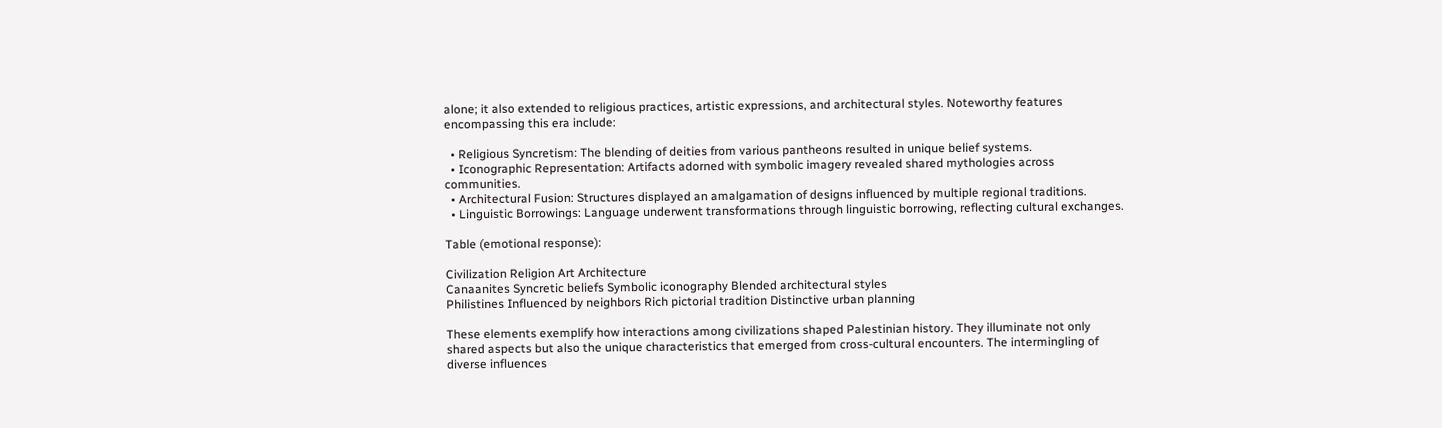alone; it also extended to religious practices, artistic expressions, and architectural styles. Noteworthy features encompassing this era include:

  • Religious Syncretism: The blending of deities from various pantheons resulted in unique belief systems.
  • Iconographic Representation: Artifacts adorned with symbolic imagery revealed shared mythologies across communities.
  • Architectural Fusion: Structures displayed an amalgamation of designs influenced by multiple regional traditions.
  • Linguistic Borrowings: Language underwent transformations through linguistic borrowing, reflecting cultural exchanges.

Table (emotional response):

Civilization Religion Art Architecture
Canaanites Syncretic beliefs Symbolic iconography Blended architectural styles
Philistines Influenced by neighbors Rich pictorial tradition Distinctive urban planning

These elements exemplify how interactions among civilizations shaped Palestinian history. They illuminate not only shared aspects but also the unique characteristics that emerged from cross-cultural encounters. The intermingling of diverse influences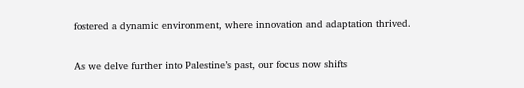fostered a dynamic environment, where innovation and adaptation thrived.

As we delve further into Palestine’s past, our focus now shifts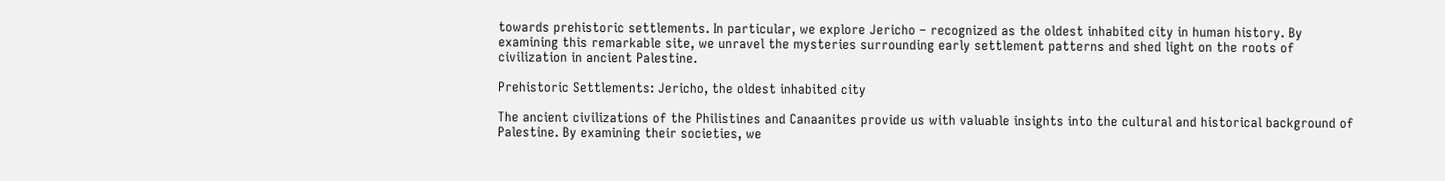towards prehistoric settlements. In particular, we explore Jericho – recognized as the oldest inhabited city in human history. By examining this remarkable site, we unravel the mysteries surrounding early settlement patterns and shed light on the roots of civilization in ancient Palestine.

Prehistoric Settlements: Jericho, the oldest inhabited city

The ancient civilizations of the Philistines and Canaanites provide us with valuable insights into the cultural and historical background of Palestine. By examining their societies, we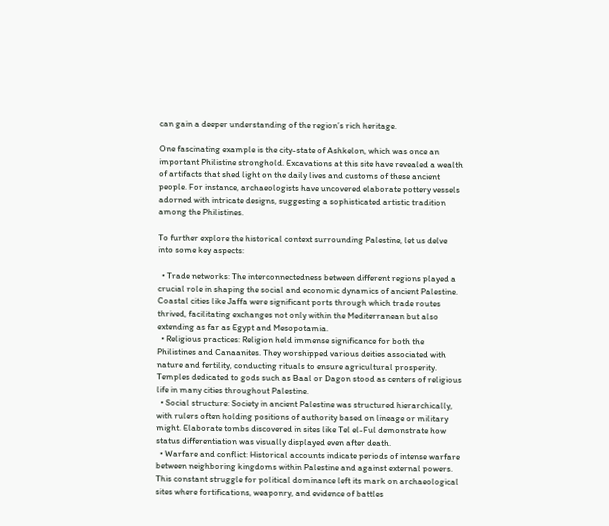can gain a deeper understanding of the region’s rich heritage.

One fascinating example is the city-state of Ashkelon, which was once an important Philistine stronghold. Excavations at this site have revealed a wealth of artifacts that shed light on the daily lives and customs of these ancient people. For instance, archaeologists have uncovered elaborate pottery vessels adorned with intricate designs, suggesting a sophisticated artistic tradition among the Philistines.

To further explore the historical context surrounding Palestine, let us delve into some key aspects:

  • Trade networks: The interconnectedness between different regions played a crucial role in shaping the social and economic dynamics of ancient Palestine. Coastal cities like Jaffa were significant ports through which trade routes thrived, facilitating exchanges not only within the Mediterranean but also extending as far as Egypt and Mesopotamia.
  • Religious practices: Religion held immense significance for both the Philistines and Canaanites. They worshipped various deities associated with nature and fertility, conducting rituals to ensure agricultural prosperity. Temples dedicated to gods such as Baal or Dagon stood as centers of religious life in many cities throughout Palestine.
  • Social structure: Society in ancient Palestine was structured hierarchically, with rulers often holding positions of authority based on lineage or military might. Elaborate tombs discovered in sites like Tel el-Ful demonstrate how status differentiation was visually displayed even after death.
  • Warfare and conflict: Historical accounts indicate periods of intense warfare between neighboring kingdoms within Palestine and against external powers. This constant struggle for political dominance left its mark on archaeological sites where fortifications, weaponry, and evidence of battles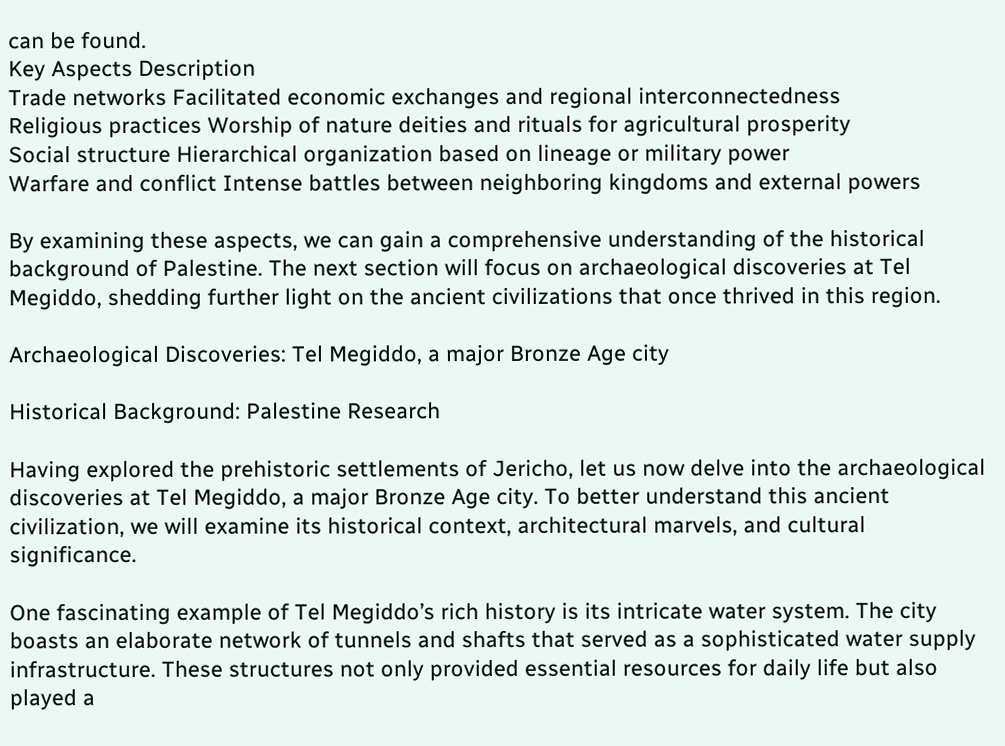can be found.
Key Aspects Description
Trade networks Facilitated economic exchanges and regional interconnectedness
Religious practices Worship of nature deities and rituals for agricultural prosperity
Social structure Hierarchical organization based on lineage or military power
Warfare and conflict Intense battles between neighboring kingdoms and external powers

By examining these aspects, we can gain a comprehensive understanding of the historical background of Palestine. The next section will focus on archaeological discoveries at Tel Megiddo, shedding further light on the ancient civilizations that once thrived in this region.

Archaeological Discoveries: Tel Megiddo, a major Bronze Age city

Historical Background: Palestine Research

Having explored the prehistoric settlements of Jericho, let us now delve into the archaeological discoveries at Tel Megiddo, a major Bronze Age city. To better understand this ancient civilization, we will examine its historical context, architectural marvels, and cultural significance.

One fascinating example of Tel Megiddo’s rich history is its intricate water system. The city boasts an elaborate network of tunnels and shafts that served as a sophisticated water supply infrastructure. These structures not only provided essential resources for daily life but also played a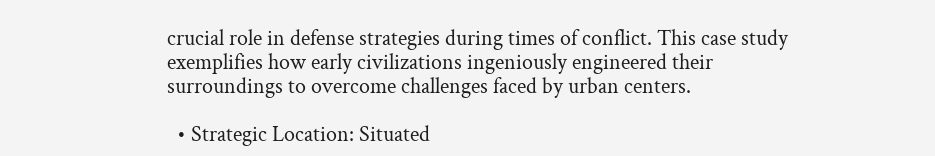crucial role in defense strategies during times of conflict. This case study exemplifies how early civilizations ingeniously engineered their surroundings to overcome challenges faced by urban centers.

  • Strategic Location: Situated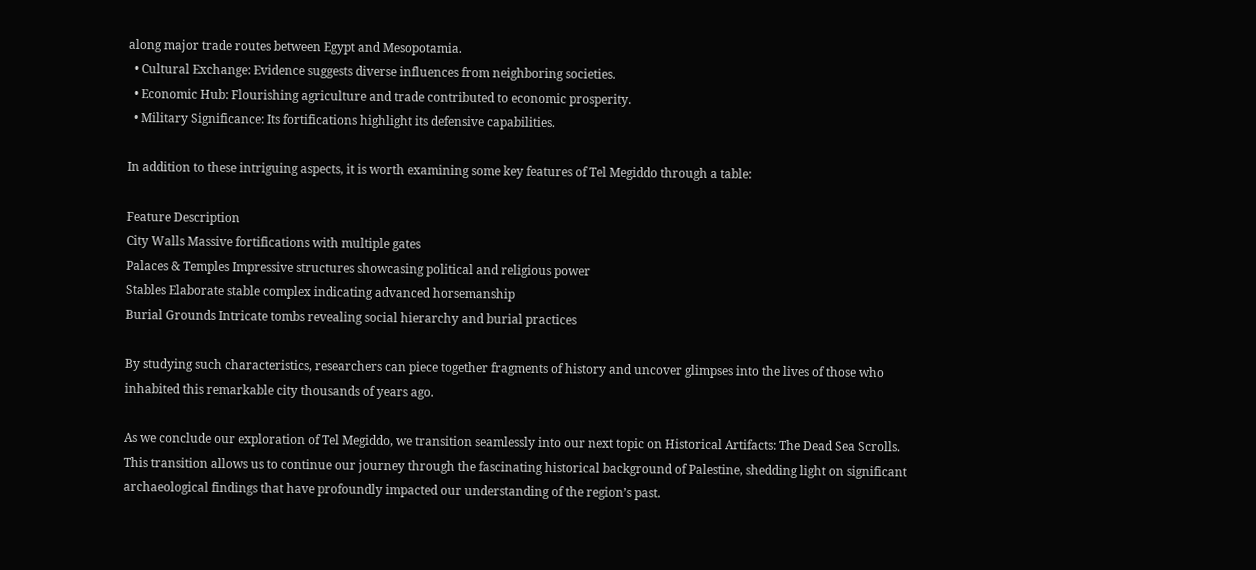along major trade routes between Egypt and Mesopotamia.
  • Cultural Exchange: Evidence suggests diverse influences from neighboring societies.
  • Economic Hub: Flourishing agriculture and trade contributed to economic prosperity.
  • Military Significance: Its fortifications highlight its defensive capabilities.

In addition to these intriguing aspects, it is worth examining some key features of Tel Megiddo through a table:

Feature Description
City Walls Massive fortifications with multiple gates
Palaces & Temples Impressive structures showcasing political and religious power
Stables Elaborate stable complex indicating advanced horsemanship
Burial Grounds Intricate tombs revealing social hierarchy and burial practices

By studying such characteristics, researchers can piece together fragments of history and uncover glimpses into the lives of those who inhabited this remarkable city thousands of years ago.

As we conclude our exploration of Tel Megiddo, we transition seamlessly into our next topic on Historical Artifacts: The Dead Sea Scrolls. This transition allows us to continue our journey through the fascinating historical background of Palestine, shedding light on significant archaeological findings that have profoundly impacted our understanding of the region’s past.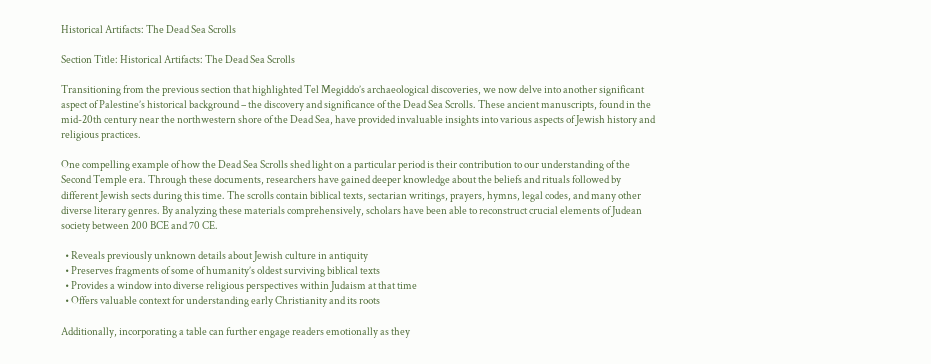Historical Artifacts: The Dead Sea Scrolls

Section Title: Historical Artifacts: The Dead Sea Scrolls

Transitioning from the previous section that highlighted Tel Megiddo’s archaeological discoveries, we now delve into another significant aspect of Palestine’s historical background – the discovery and significance of the Dead Sea Scrolls. These ancient manuscripts, found in the mid-20th century near the northwestern shore of the Dead Sea, have provided invaluable insights into various aspects of Jewish history and religious practices.

One compelling example of how the Dead Sea Scrolls shed light on a particular period is their contribution to our understanding of the Second Temple era. Through these documents, researchers have gained deeper knowledge about the beliefs and rituals followed by different Jewish sects during this time. The scrolls contain biblical texts, sectarian writings, prayers, hymns, legal codes, and many other diverse literary genres. By analyzing these materials comprehensively, scholars have been able to reconstruct crucial elements of Judean society between 200 BCE and 70 CE.

  • Reveals previously unknown details about Jewish culture in antiquity
  • Preserves fragments of some of humanity’s oldest surviving biblical texts
  • Provides a window into diverse religious perspectives within Judaism at that time
  • Offers valuable context for understanding early Christianity and its roots

Additionally, incorporating a table can further engage readers emotionally as they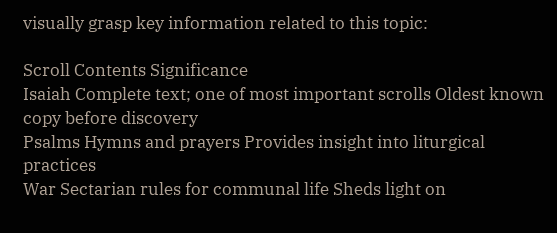visually grasp key information related to this topic:

Scroll Contents Significance
Isaiah Complete text; one of most important scrolls Oldest known copy before discovery
Psalms Hymns and prayers Provides insight into liturgical practices
War Sectarian rules for communal life Sheds light on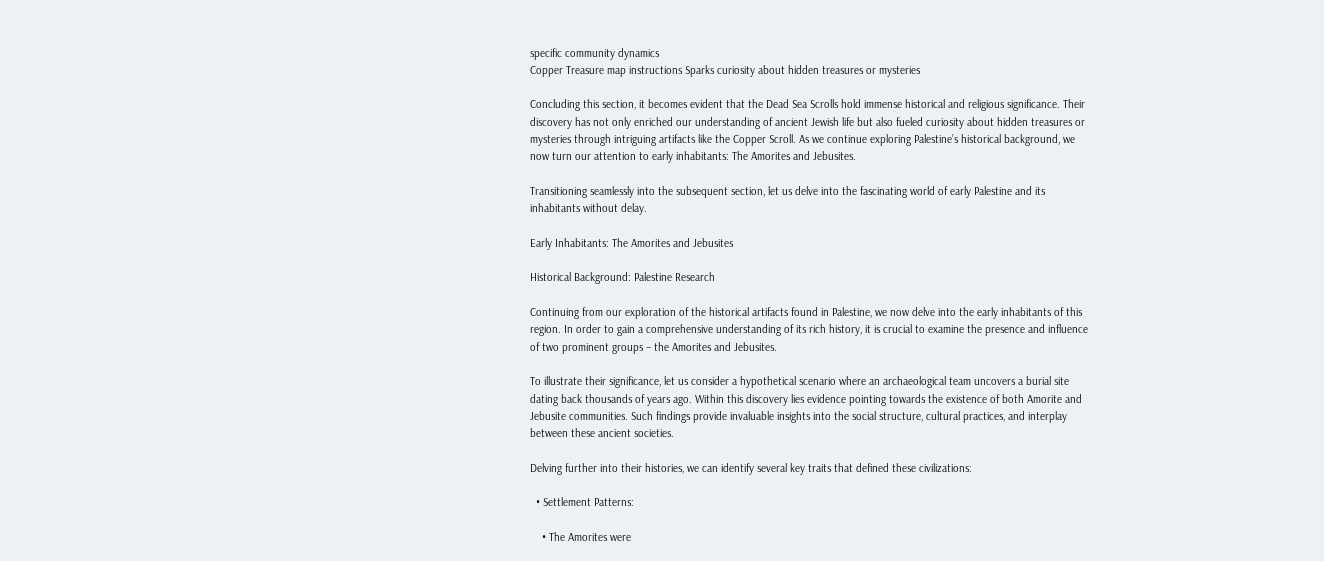specific community dynamics
Copper Treasure map instructions Sparks curiosity about hidden treasures or mysteries

Concluding this section, it becomes evident that the Dead Sea Scrolls hold immense historical and religious significance. Their discovery has not only enriched our understanding of ancient Jewish life but also fueled curiosity about hidden treasures or mysteries through intriguing artifacts like the Copper Scroll. As we continue exploring Palestine’s historical background, we now turn our attention to early inhabitants: The Amorites and Jebusites.

Transitioning seamlessly into the subsequent section, let us delve into the fascinating world of early Palestine and its inhabitants without delay.

Early Inhabitants: The Amorites and Jebusites

Historical Background: Palestine Research

Continuing from our exploration of the historical artifacts found in Palestine, we now delve into the early inhabitants of this region. In order to gain a comprehensive understanding of its rich history, it is crucial to examine the presence and influence of two prominent groups – the Amorites and Jebusites.

To illustrate their significance, let us consider a hypothetical scenario where an archaeological team uncovers a burial site dating back thousands of years ago. Within this discovery lies evidence pointing towards the existence of both Amorite and Jebusite communities. Such findings provide invaluable insights into the social structure, cultural practices, and interplay between these ancient societies.

Delving further into their histories, we can identify several key traits that defined these civilizations:

  • Settlement Patterns:

    • The Amorites were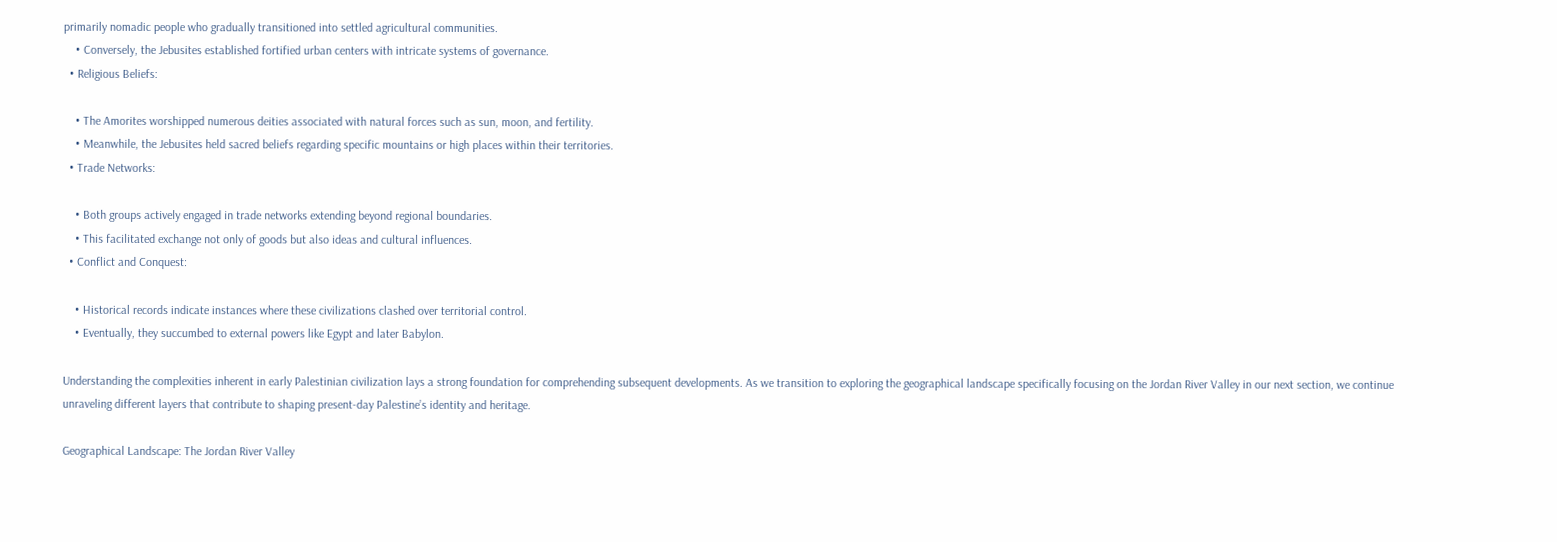primarily nomadic people who gradually transitioned into settled agricultural communities.
    • Conversely, the Jebusites established fortified urban centers with intricate systems of governance.
  • Religious Beliefs:

    • The Amorites worshipped numerous deities associated with natural forces such as sun, moon, and fertility.
    • Meanwhile, the Jebusites held sacred beliefs regarding specific mountains or high places within their territories.
  • Trade Networks:

    • Both groups actively engaged in trade networks extending beyond regional boundaries.
    • This facilitated exchange not only of goods but also ideas and cultural influences.
  • Conflict and Conquest:

    • Historical records indicate instances where these civilizations clashed over territorial control.
    • Eventually, they succumbed to external powers like Egypt and later Babylon.

Understanding the complexities inherent in early Palestinian civilization lays a strong foundation for comprehending subsequent developments. As we transition to exploring the geographical landscape specifically focusing on the Jordan River Valley in our next section, we continue unraveling different layers that contribute to shaping present-day Palestine’s identity and heritage.

Geographical Landscape: The Jordan River Valley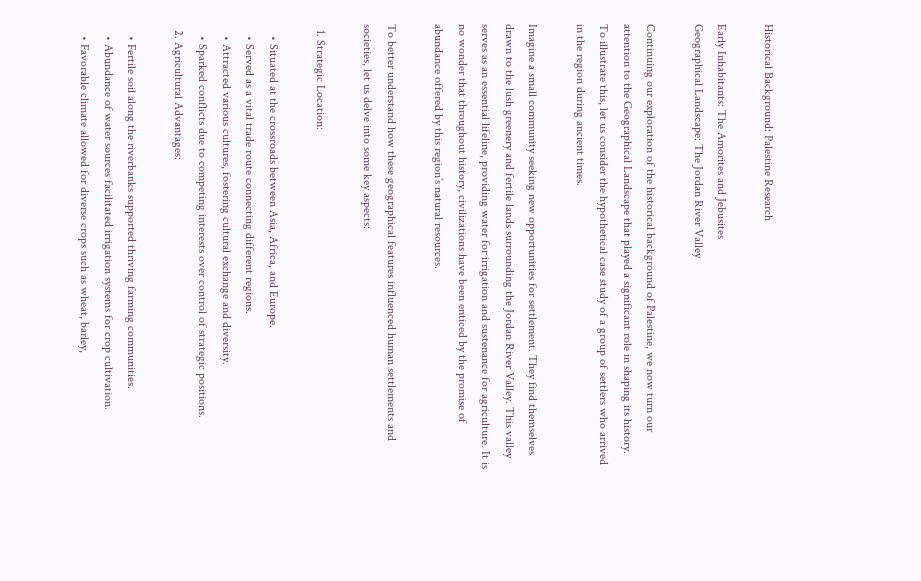Historical Background: Palestine Research

Early Inhabitants: The Amorites and Jebusites
Geographical Landscape: The Jordan River Valley

Continuing our exploration of the historical background of Palestine, we now turn our attention to the Geographical Landscape that played a significant role in shaping its history. To illustrate this, let us consider the hypothetical case study of a group of settlers who arrived in the region during ancient times.

Imagine a small community seeking new opportunities for settlement. They find themselves drawn to the lush greenery and fertile lands surrounding the Jordan River Valley. This valley serves as an essential lifeline, providing water for irrigation and sustenance for agriculture. It is no wonder that throughout history, civilizations have been enticed by the promise of abundance offered by this region’s natural resources.

To better understand how these geographical features influenced human settlements and societies, let us delve into some key aspects:

  1. Strategic Location:

    • Situated at the crossroads between Asia, Africa, and Europe.
    • Served as a vital trade route connecting different regions.
    • Attracted various cultures, fostering cultural exchange and diversity.
    • Sparked conflicts due to competing interests over control of strategic positions.
  2. Agricultural Advantages:

    • Fertile soil along the riverbanks supported thriving farming communities.
    • Abundance of water sources facilitated irrigation systems for crop cultivation.
    • Favorable climate allowed for diverse crops such as wheat, barley,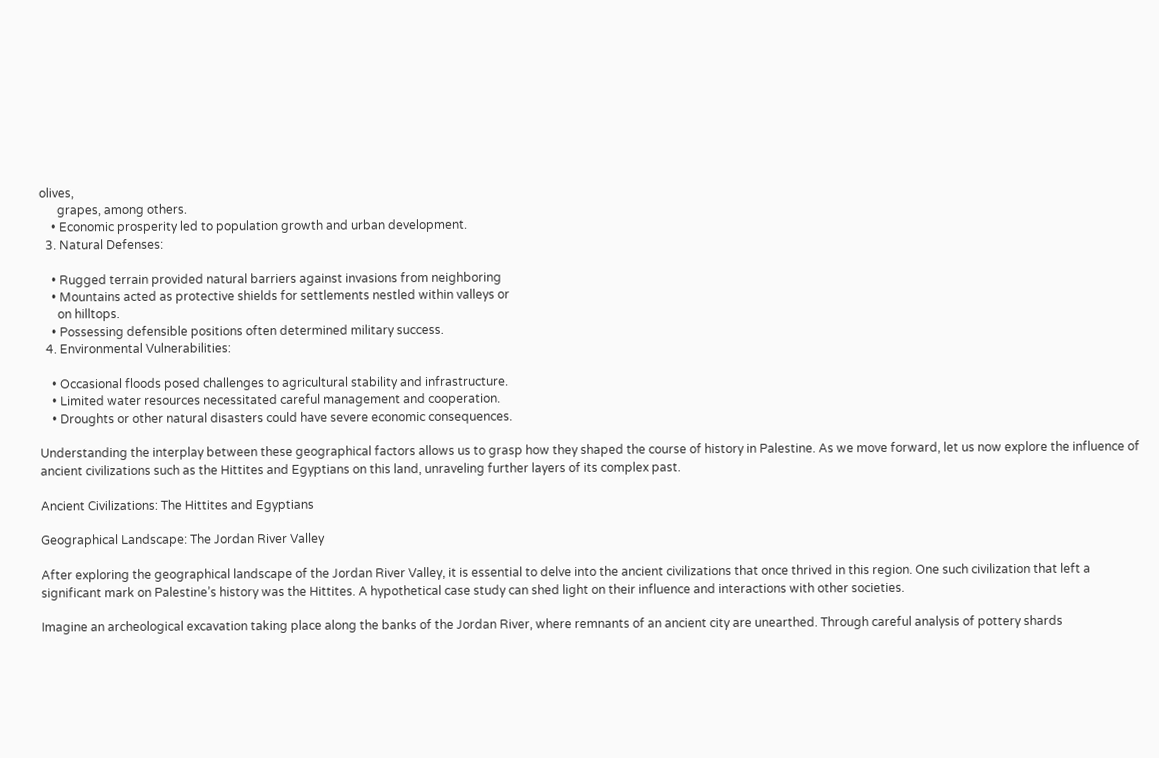olives,
      grapes, among others.
    • Economic prosperity led to population growth and urban development.
  3. Natural Defenses:

    • Rugged terrain provided natural barriers against invasions from neighboring
    • Mountains acted as protective shields for settlements nestled within valleys or
      on hilltops.
    • Possessing defensible positions often determined military success.
  4. Environmental Vulnerabilities:

    • Occasional floods posed challenges to agricultural stability and infrastructure.
    • Limited water resources necessitated careful management and cooperation.
    • Droughts or other natural disasters could have severe economic consequences.

Understanding the interplay between these geographical factors allows us to grasp how they shaped the course of history in Palestine. As we move forward, let us now explore the influence of ancient civilizations such as the Hittites and Egyptians on this land, unraveling further layers of its complex past.

Ancient Civilizations: The Hittites and Egyptians

Geographical Landscape: The Jordan River Valley

After exploring the geographical landscape of the Jordan River Valley, it is essential to delve into the ancient civilizations that once thrived in this region. One such civilization that left a significant mark on Palestine’s history was the Hittites. A hypothetical case study can shed light on their influence and interactions with other societies.

Imagine an archeological excavation taking place along the banks of the Jordan River, where remnants of an ancient city are unearthed. Through careful analysis of pottery shards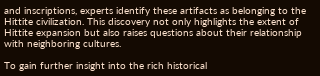and inscriptions, experts identify these artifacts as belonging to the Hittite civilization. This discovery not only highlights the extent of Hittite expansion but also raises questions about their relationship with neighboring cultures.

To gain further insight into the rich historical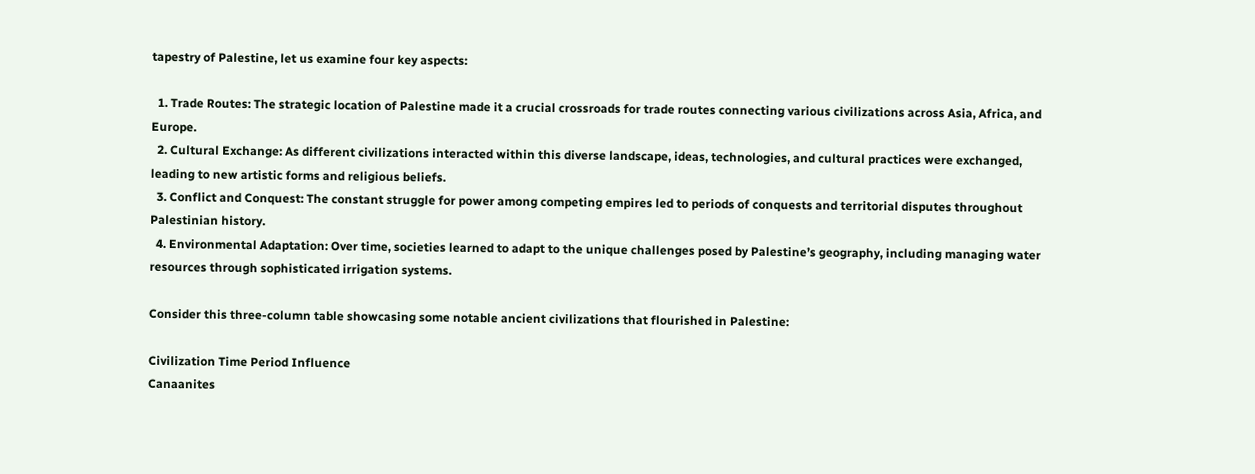tapestry of Palestine, let us examine four key aspects:

  1. Trade Routes: The strategic location of Palestine made it a crucial crossroads for trade routes connecting various civilizations across Asia, Africa, and Europe.
  2. Cultural Exchange: As different civilizations interacted within this diverse landscape, ideas, technologies, and cultural practices were exchanged, leading to new artistic forms and religious beliefs.
  3. Conflict and Conquest: The constant struggle for power among competing empires led to periods of conquests and territorial disputes throughout Palestinian history.
  4. Environmental Adaptation: Over time, societies learned to adapt to the unique challenges posed by Palestine’s geography, including managing water resources through sophisticated irrigation systems.

Consider this three-column table showcasing some notable ancient civilizations that flourished in Palestine:

Civilization Time Period Influence
Canaanites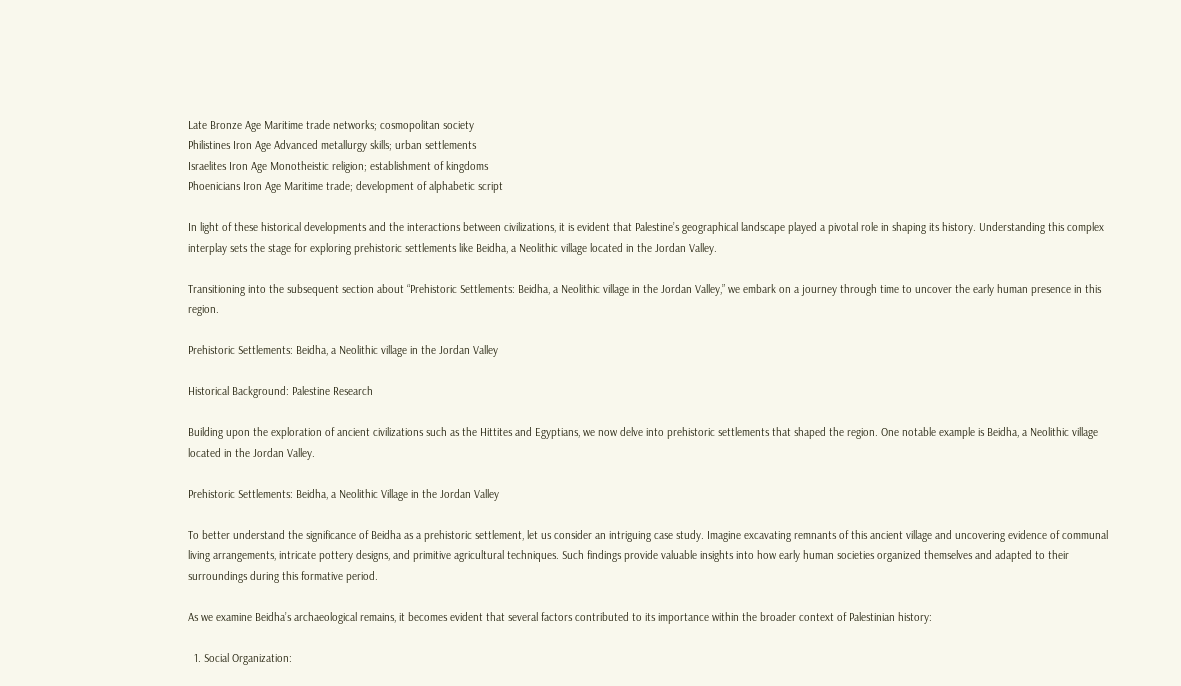Late Bronze Age Maritime trade networks; cosmopolitan society
Philistines Iron Age Advanced metallurgy skills; urban settlements
Israelites Iron Age Monotheistic religion; establishment of kingdoms
Phoenicians Iron Age Maritime trade; development of alphabetic script

In light of these historical developments and the interactions between civilizations, it is evident that Palestine’s geographical landscape played a pivotal role in shaping its history. Understanding this complex interplay sets the stage for exploring prehistoric settlements like Beidha, a Neolithic village located in the Jordan Valley.

Transitioning into the subsequent section about “Prehistoric Settlements: Beidha, a Neolithic village in the Jordan Valley,” we embark on a journey through time to uncover the early human presence in this region.

Prehistoric Settlements: Beidha, a Neolithic village in the Jordan Valley

Historical Background: Palestine Research

Building upon the exploration of ancient civilizations such as the Hittites and Egyptians, we now delve into prehistoric settlements that shaped the region. One notable example is Beidha, a Neolithic village located in the Jordan Valley.

Prehistoric Settlements: Beidha, a Neolithic Village in the Jordan Valley

To better understand the significance of Beidha as a prehistoric settlement, let us consider an intriguing case study. Imagine excavating remnants of this ancient village and uncovering evidence of communal living arrangements, intricate pottery designs, and primitive agricultural techniques. Such findings provide valuable insights into how early human societies organized themselves and adapted to their surroundings during this formative period.

As we examine Beidha’s archaeological remains, it becomes evident that several factors contributed to its importance within the broader context of Palestinian history:

  1. Social Organization: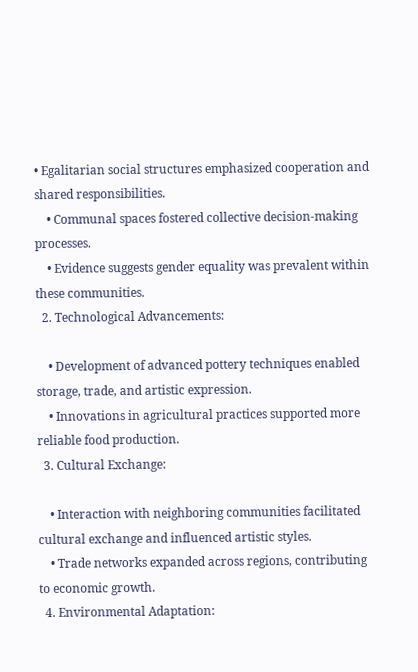• Egalitarian social structures emphasized cooperation and shared responsibilities.
    • Communal spaces fostered collective decision-making processes.
    • Evidence suggests gender equality was prevalent within these communities.
  2. Technological Advancements:

    • Development of advanced pottery techniques enabled storage, trade, and artistic expression.
    • Innovations in agricultural practices supported more reliable food production.
  3. Cultural Exchange:

    • Interaction with neighboring communities facilitated cultural exchange and influenced artistic styles.
    • Trade networks expanded across regions, contributing to economic growth.
  4. Environmental Adaptation: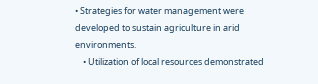• Strategies for water management were developed to sustain agriculture in arid environments.
    • Utilization of local resources demonstrated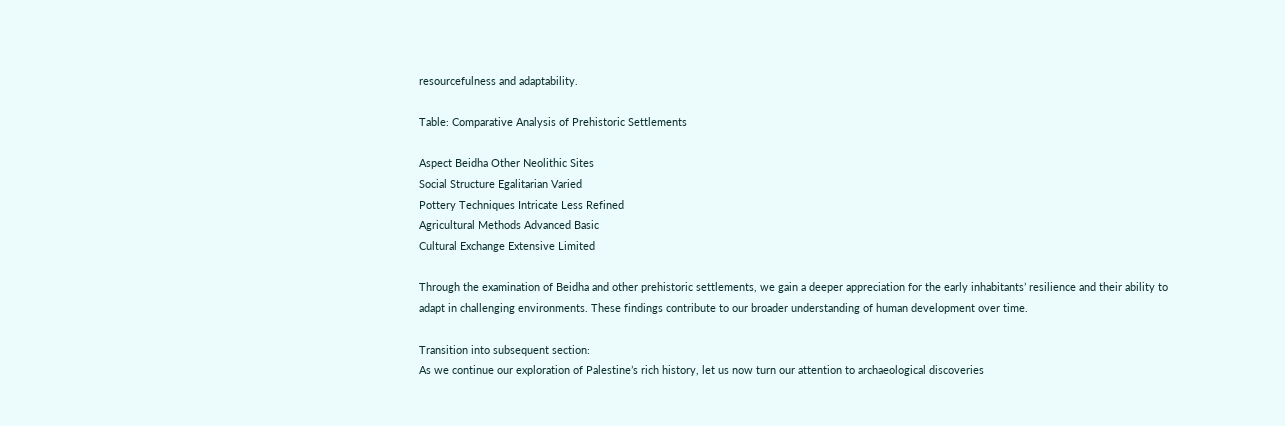resourcefulness and adaptability.

Table: Comparative Analysis of Prehistoric Settlements

Aspect Beidha Other Neolithic Sites
Social Structure Egalitarian Varied
Pottery Techniques Intricate Less Refined
Agricultural Methods Advanced Basic
Cultural Exchange Extensive Limited

Through the examination of Beidha and other prehistoric settlements, we gain a deeper appreciation for the early inhabitants’ resilience and their ability to adapt in challenging environments. These findings contribute to our broader understanding of human development over time.

Transition into subsequent section:
As we continue our exploration of Palestine’s rich history, let us now turn our attention to archaeological discoveries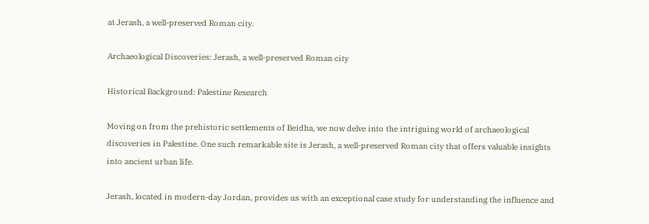at Jerash, a well-preserved Roman city.

Archaeological Discoveries: Jerash, a well-preserved Roman city

Historical Background: Palestine Research

Moving on from the prehistoric settlements of Beidha, we now delve into the intriguing world of archaeological discoveries in Palestine. One such remarkable site is Jerash, a well-preserved Roman city that offers valuable insights into ancient urban life.

Jerash, located in modern-day Jordan, provides us with an exceptional case study for understanding the influence and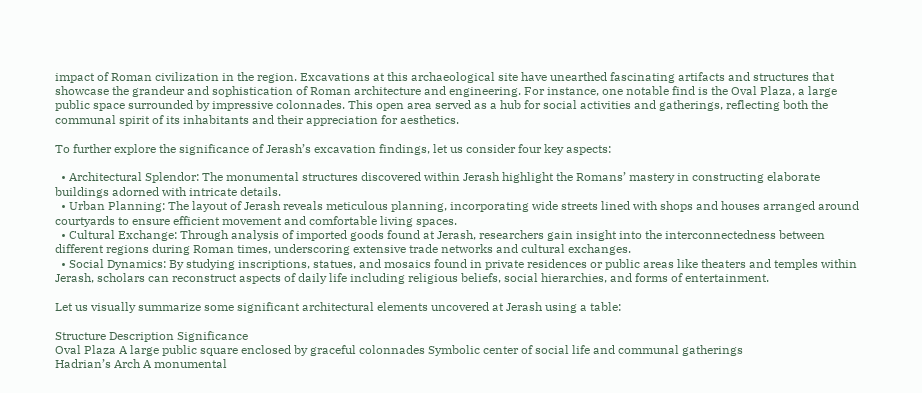impact of Roman civilization in the region. Excavations at this archaeological site have unearthed fascinating artifacts and structures that showcase the grandeur and sophistication of Roman architecture and engineering. For instance, one notable find is the Oval Plaza, a large public space surrounded by impressive colonnades. This open area served as a hub for social activities and gatherings, reflecting both the communal spirit of its inhabitants and their appreciation for aesthetics.

To further explore the significance of Jerash’s excavation findings, let us consider four key aspects:

  • Architectural Splendor: The monumental structures discovered within Jerash highlight the Romans’ mastery in constructing elaborate buildings adorned with intricate details.
  • Urban Planning: The layout of Jerash reveals meticulous planning, incorporating wide streets lined with shops and houses arranged around courtyards to ensure efficient movement and comfortable living spaces.
  • Cultural Exchange: Through analysis of imported goods found at Jerash, researchers gain insight into the interconnectedness between different regions during Roman times, underscoring extensive trade networks and cultural exchanges.
  • Social Dynamics: By studying inscriptions, statues, and mosaics found in private residences or public areas like theaters and temples within Jerash, scholars can reconstruct aspects of daily life including religious beliefs, social hierarchies, and forms of entertainment.

Let us visually summarize some significant architectural elements uncovered at Jerash using a table:

Structure Description Significance
Oval Plaza A large public square enclosed by graceful colonnades Symbolic center of social life and communal gatherings
Hadrian’s Arch A monumental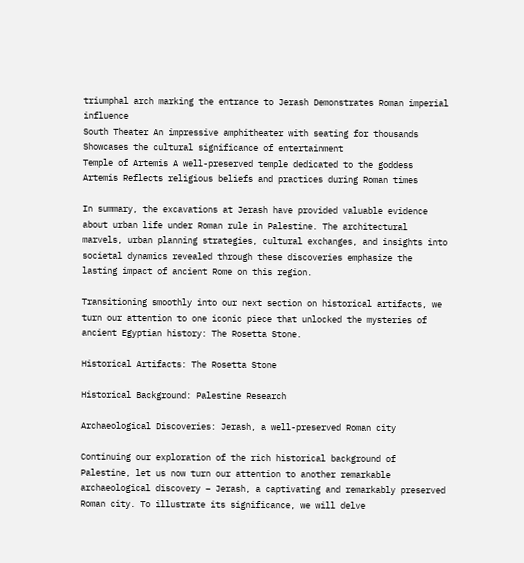triumphal arch marking the entrance to Jerash Demonstrates Roman imperial influence
South Theater An impressive amphitheater with seating for thousands Showcases the cultural significance of entertainment
Temple of Artemis A well-preserved temple dedicated to the goddess Artemis Reflects religious beliefs and practices during Roman times

In summary, the excavations at Jerash have provided valuable evidence about urban life under Roman rule in Palestine. The architectural marvels, urban planning strategies, cultural exchanges, and insights into societal dynamics revealed through these discoveries emphasize the lasting impact of ancient Rome on this region.

Transitioning smoothly into our next section on historical artifacts, we turn our attention to one iconic piece that unlocked the mysteries of ancient Egyptian history: The Rosetta Stone.

Historical Artifacts: The Rosetta Stone

Historical Background: Palestine Research

Archaeological Discoveries: Jerash, a well-preserved Roman city

Continuing our exploration of the rich historical background of Palestine, let us now turn our attention to another remarkable archaeological discovery – Jerash, a captivating and remarkably preserved Roman city. To illustrate its significance, we will delve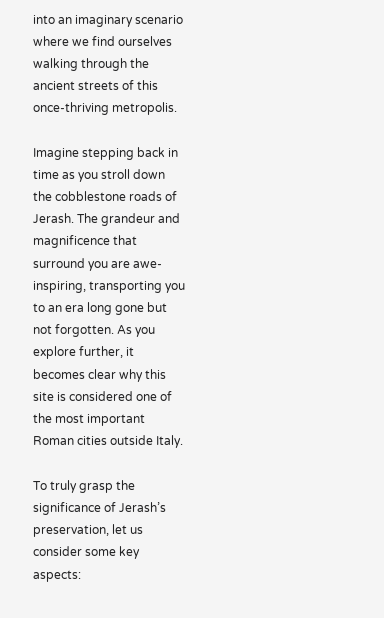into an imaginary scenario where we find ourselves walking through the ancient streets of this once-thriving metropolis.

Imagine stepping back in time as you stroll down the cobblestone roads of Jerash. The grandeur and magnificence that surround you are awe-inspiring, transporting you to an era long gone but not forgotten. As you explore further, it becomes clear why this site is considered one of the most important Roman cities outside Italy.

To truly grasp the significance of Jerash’s preservation, let us consider some key aspects: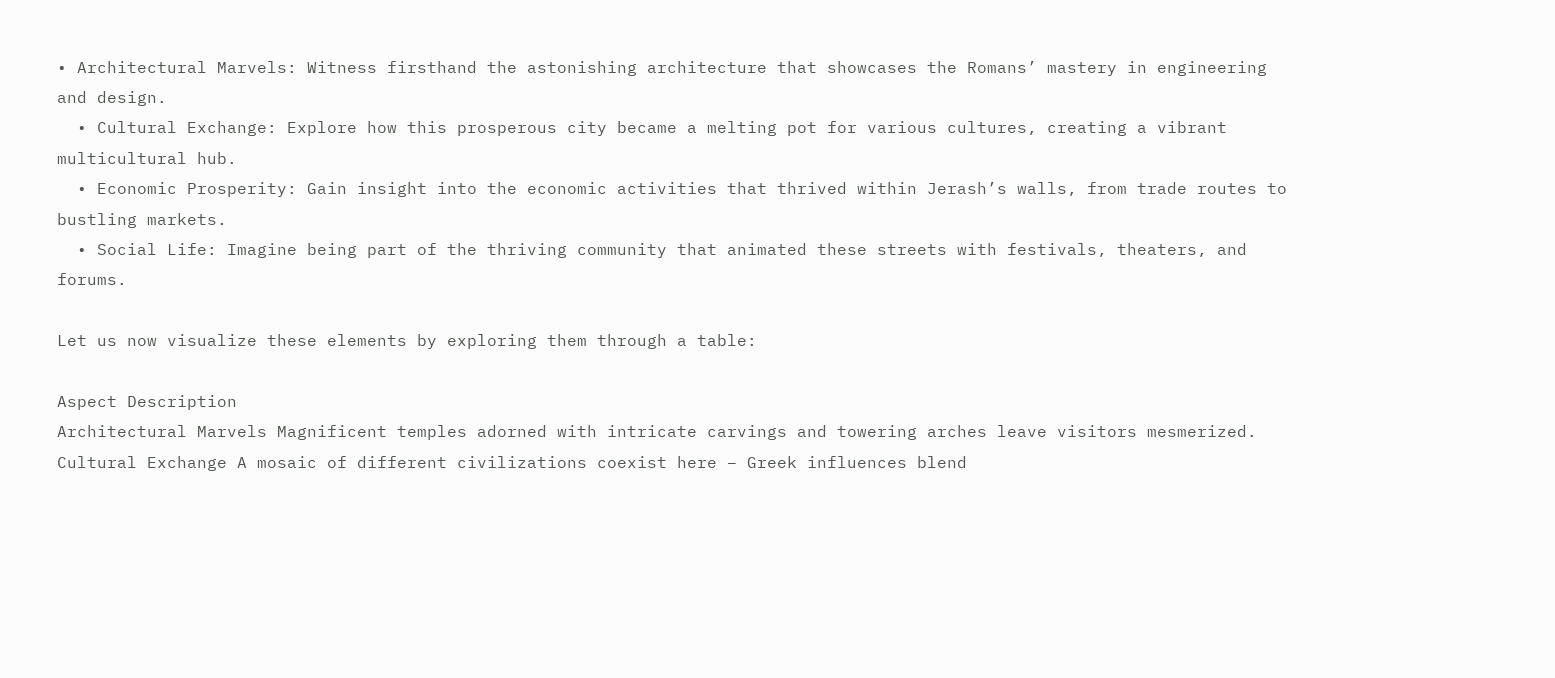• Architectural Marvels: Witness firsthand the astonishing architecture that showcases the Romans’ mastery in engineering and design.
  • Cultural Exchange: Explore how this prosperous city became a melting pot for various cultures, creating a vibrant multicultural hub.
  • Economic Prosperity: Gain insight into the economic activities that thrived within Jerash’s walls, from trade routes to bustling markets.
  • Social Life: Imagine being part of the thriving community that animated these streets with festivals, theaters, and forums.

Let us now visualize these elements by exploring them through a table:

Aspect Description
Architectural Marvels Magnificent temples adorned with intricate carvings and towering arches leave visitors mesmerized.
Cultural Exchange A mosaic of different civilizations coexist here – Greek influences blend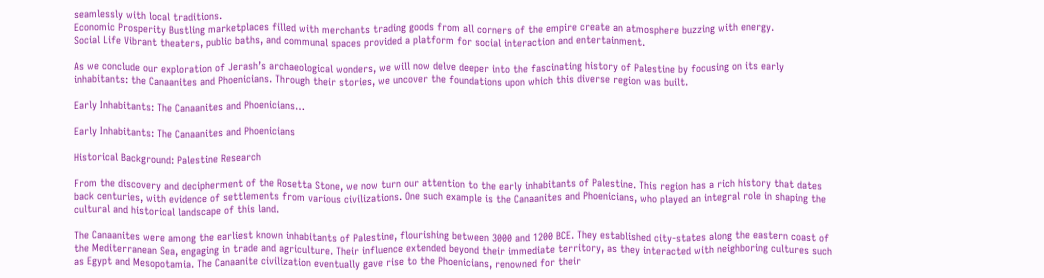seamlessly with local traditions.
Economic Prosperity Bustling marketplaces filled with merchants trading goods from all corners of the empire create an atmosphere buzzing with energy.
Social Life Vibrant theaters, public baths, and communal spaces provided a platform for social interaction and entertainment.

As we conclude our exploration of Jerash’s archaeological wonders, we will now delve deeper into the fascinating history of Palestine by focusing on its early inhabitants: the Canaanites and Phoenicians. Through their stories, we uncover the foundations upon which this diverse region was built.

Early Inhabitants: The Canaanites and Phoenicians…

Early Inhabitants: The Canaanites and Phoenicians

Historical Background: Palestine Research

From the discovery and decipherment of the Rosetta Stone, we now turn our attention to the early inhabitants of Palestine. This region has a rich history that dates back centuries, with evidence of settlements from various civilizations. One such example is the Canaanites and Phoenicians, who played an integral role in shaping the cultural and historical landscape of this land.

The Canaanites were among the earliest known inhabitants of Palestine, flourishing between 3000 and 1200 BCE. They established city-states along the eastern coast of the Mediterranean Sea, engaging in trade and agriculture. Their influence extended beyond their immediate territory, as they interacted with neighboring cultures such as Egypt and Mesopotamia. The Canaanite civilization eventually gave rise to the Phoenicians, renowned for their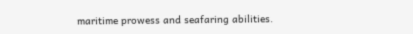maritime prowess and seafaring abilities.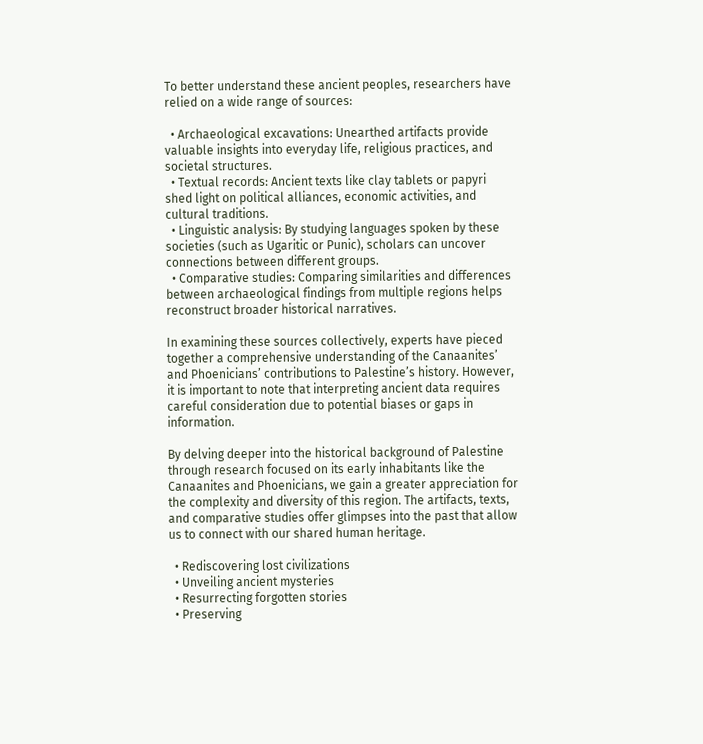To better understand these ancient peoples, researchers have relied on a wide range of sources:

  • Archaeological excavations: Unearthed artifacts provide valuable insights into everyday life, religious practices, and societal structures.
  • Textual records: Ancient texts like clay tablets or papyri shed light on political alliances, economic activities, and cultural traditions.
  • Linguistic analysis: By studying languages spoken by these societies (such as Ugaritic or Punic), scholars can uncover connections between different groups.
  • Comparative studies: Comparing similarities and differences between archaeological findings from multiple regions helps reconstruct broader historical narratives.

In examining these sources collectively, experts have pieced together a comprehensive understanding of the Canaanites’ and Phoenicians’ contributions to Palestine’s history. However, it is important to note that interpreting ancient data requires careful consideration due to potential biases or gaps in information.

By delving deeper into the historical background of Palestine through research focused on its early inhabitants like the Canaanites and Phoenicians, we gain a greater appreciation for the complexity and diversity of this region. The artifacts, texts, and comparative studies offer glimpses into the past that allow us to connect with our shared human heritage.

  • Rediscovering lost civilizations
  • Unveiling ancient mysteries
  • Resurrecting forgotten stories
  • Preserving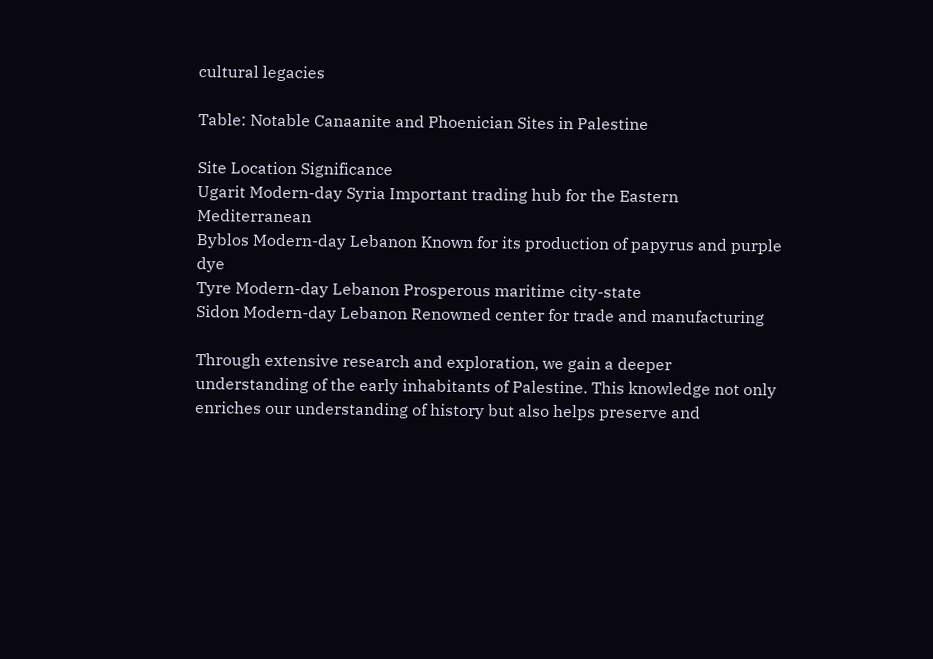cultural legacies

Table: Notable Canaanite and Phoenician Sites in Palestine

Site Location Significance
Ugarit Modern-day Syria Important trading hub for the Eastern Mediterranean
Byblos Modern-day Lebanon Known for its production of papyrus and purple dye
Tyre Modern-day Lebanon Prosperous maritime city-state
Sidon Modern-day Lebanon Renowned center for trade and manufacturing

Through extensive research and exploration, we gain a deeper understanding of the early inhabitants of Palestine. This knowledge not only enriches our understanding of history but also helps preserve and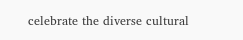celebrate the diverse cultural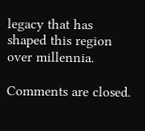legacy that has shaped this region over millennia.

Comments are closed.